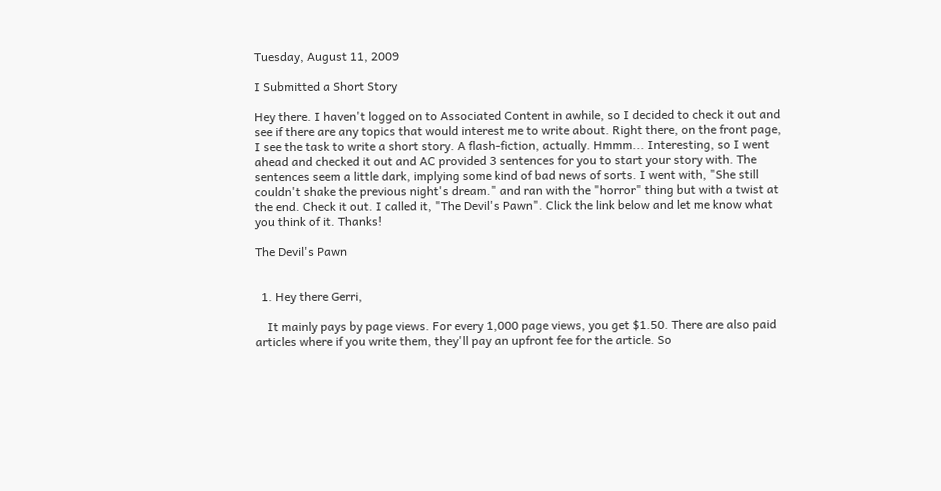Tuesday, August 11, 2009

I Submitted a Short Story

Hey there. I haven't logged on to Associated Content in awhile, so I decided to check it out and see if there are any topics that would interest me to write about. Right there, on the front page, I see the task to write a short story. A flash-fiction, actually. Hmmm... Interesting, so I went ahead and checked it out and AC provided 3 sentences for you to start your story with. The sentences seem a little dark, implying some kind of bad news of sorts. I went with, "She still couldn't shake the previous night's dream." and ran with the "horror" thing but with a twist at the end. Check it out. I called it, "The Devil's Pawn". Click the link below and let me know what you think of it. Thanks!

The Devil's Pawn


  1. Hey there Gerri,

    It mainly pays by page views. For every 1,000 page views, you get $1.50. There are also paid articles where if you write them, they'll pay an upfront fee for the article. So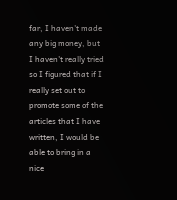far, I haven't made any big money, but I haven't really tried so I figured that if I really set out to promote some of the articles that I have written, I would be able to bring in a nice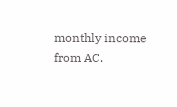monthly income from AC.